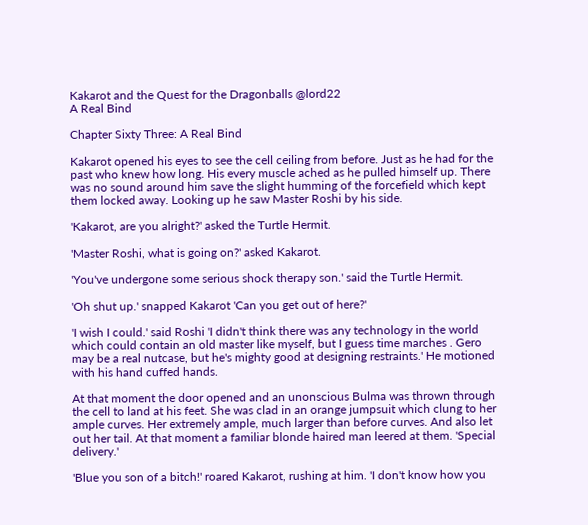Kakarot and the Quest for the Dragonballs @lord22
A Real Bind

Chapter Sixty Three: A Real Bind

Kakarot opened his eyes to see the cell ceiling from before. Just as he had for the past who knew how long. His every muscle ached as he pulled himself up. There was no sound around him save the slight humming of the forcefield which kept them locked away. Looking up he saw Master Roshi by his side.

'Kakarot, are you alright?' asked the Turtle Hermit.

'Master Roshi, what is going on?' asked Kakarot.

'You've undergone some serious shock therapy son.' said the Turtle Hermit.

'Oh shut up.' snapped Kakarot 'Can you get out of here?'

'I wish I could.' said Roshi 'I didn't think there was any technology in the world which could contain an old master like myself, but I guess time marches . Gero may be a real nutcase, but he's mighty good at designing restraints.' He motioned with his hand cuffed hands.

At that moment the door opened and an unonscious Bulma was thrown through the cell to land at his feet. She was clad in an orange jumpsuit which clung to her ample curves. Her extremely ample, much larger than before curves. And also let out her tail. At that moment a familiar blonde haired man leered at them. 'Special delivery.'

'Blue you son of a bitch!' roared Kakarot, rushing at him. 'I don't know how you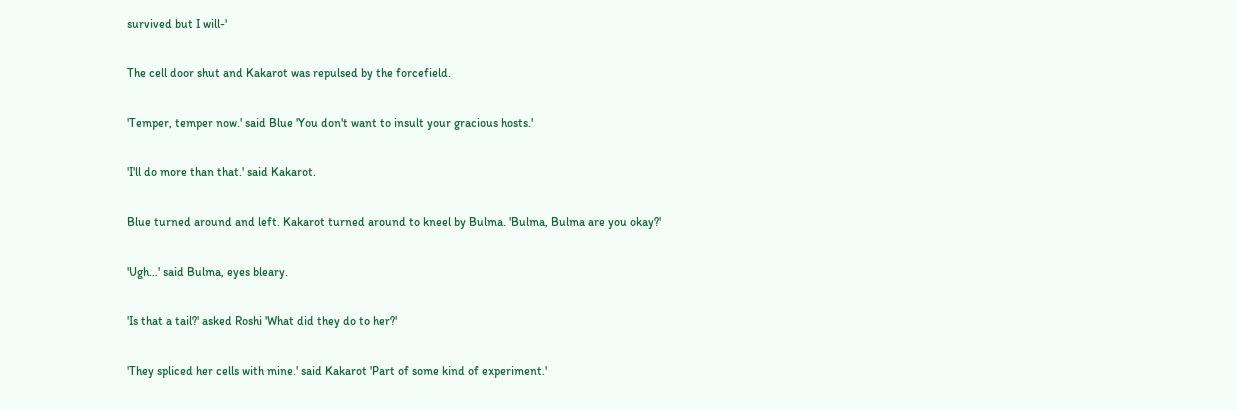survived but I will-'

The cell door shut and Kakarot was repulsed by the forcefield.

'Temper, temper now.' said Blue 'You don't want to insult your gracious hosts.'

'I'll do more than that.' said Kakarot.

Blue turned around and left. Kakarot turned around to kneel by Bulma. 'Bulma, Bulma are you okay?'

'Ugh…' said Bulma, eyes bleary.

'Is that a tail?' asked Roshi 'What did they do to her?'

'They spliced her cells with mine.' said Kakarot 'Part of some kind of experiment.'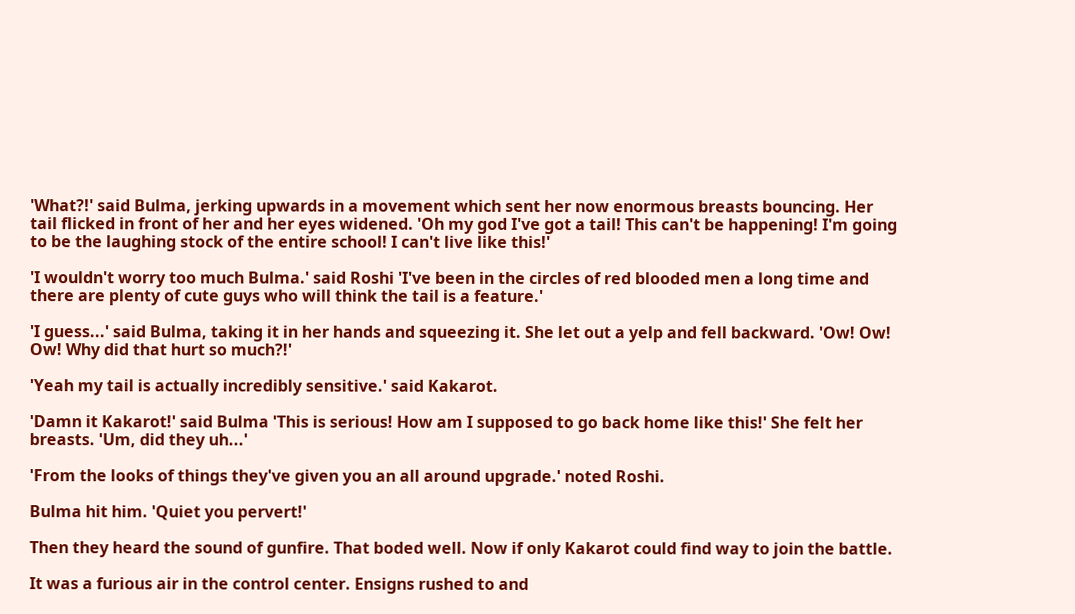'What?!' said Bulma, jerking upwards in a movement which sent her now enormous breasts bouncing. Her tail flicked in front of her and her eyes widened. 'Oh my god I've got a tail! This can't be happening! I'm going to be the laughing stock of the entire school! I can't live like this!'

'I wouldn't worry too much Bulma.' said Roshi 'I've been in the circles of red blooded men a long time and there are plenty of cute guys who will think the tail is a feature.'

'I guess...' said Bulma, taking it in her hands and squeezing it. She let out a yelp and fell backward. 'Ow! Ow! Ow! Why did that hurt so much?!'

'Yeah my tail is actually incredibly sensitive.' said Kakarot.

'Damn it Kakarot!' said Bulma 'This is serious! How am I supposed to go back home like this!' She felt her breasts. 'Um, did they uh...'

'From the looks of things they've given you an all around upgrade.' noted Roshi.

Bulma hit him. 'Quiet you pervert!'

Then they heard the sound of gunfire. That boded well. Now if only Kakarot could find way to join the battle.

It was a furious air in the control center. Ensigns rushed to and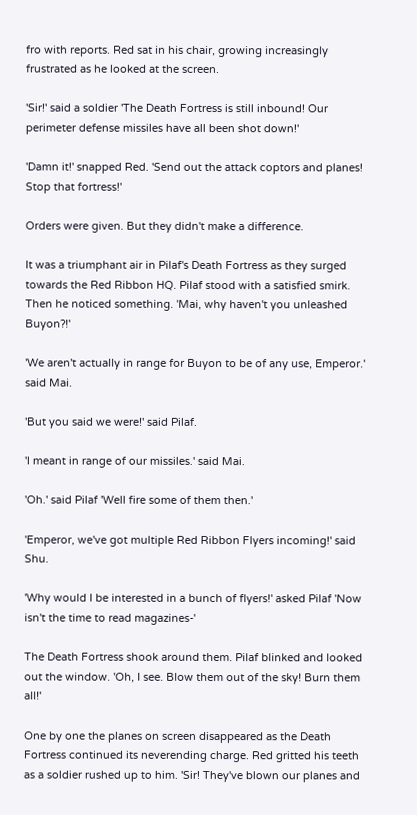fro with reports. Red sat in his chair, growing increasingly frustrated as he looked at the screen.

'Sir!' said a soldier 'The Death Fortress is still inbound! Our perimeter defense missiles have all been shot down!'

'Damn it!' snapped Red. 'Send out the attack coptors and planes! Stop that fortress!'

Orders were given. But they didn't make a difference.

It was a triumphant air in Pilaf's Death Fortress as they surged towards the Red Ribbon HQ. Pilaf stood with a satisfied smirk. Then he noticed something. 'Mai, why haven't you unleashed Buyon?!'

'We aren't actually in range for Buyon to be of any use, Emperor.' said Mai.

'But you said we were!' said Pilaf.

'I meant in range of our missiles.' said Mai.

'Oh.' said Pilaf 'Well fire some of them then.'

'Emperor, we've got multiple Red Ribbon Flyers incoming!' said Shu.

'Why would I be interested in a bunch of flyers!' asked Pilaf 'Now isn't the time to read magazines-'

The Death Fortress shook around them. Pilaf blinked and looked out the window. 'Oh, I see. Blow them out of the sky! Burn them all!'

One by one the planes on screen disappeared as the Death Fortress continued its neverending charge. Red gritted his teeth as a soldier rushed up to him. 'Sir! They've blown our planes and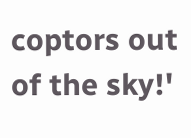coptors out of the sky!'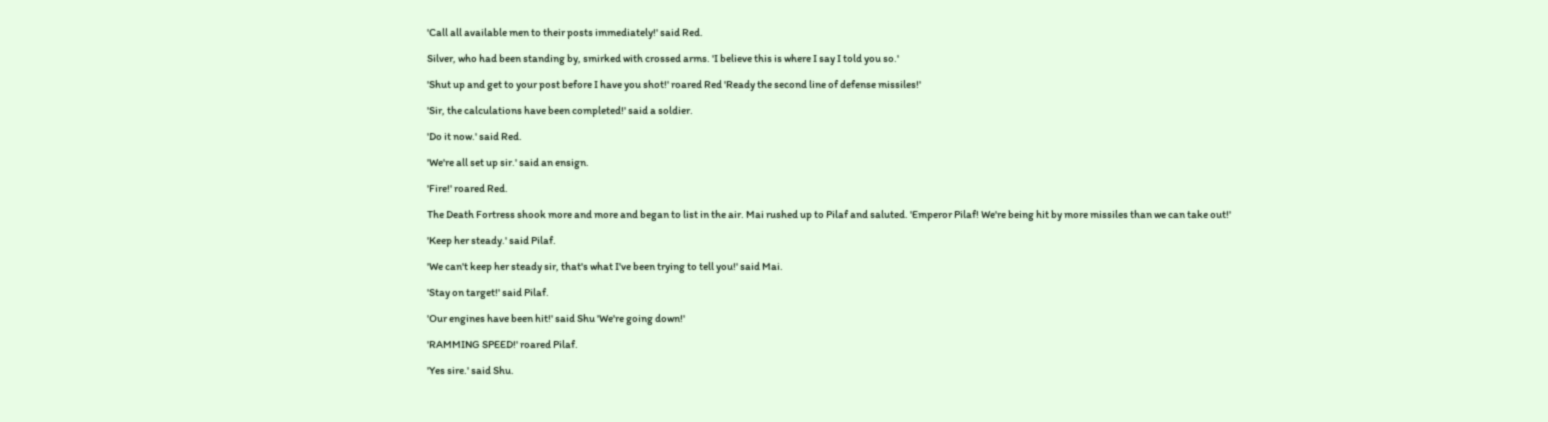'Call all available men to their posts immediately!' said Red.

Silver, who had been standing by, smirked with crossed arms. 'I believe this is where I say I told you so.'

'Shut up and get to your post before I have you shot!' roared Red 'Ready the second line of defense missiles!'

'Sir, the calculations have been completed!' said a soldier.

'Do it now.' said Red.

'We're all set up sir.' said an ensign.

'Fire!' roared Red.

The Death Fortress shook more and more and began to list in the air. Mai rushed up to Pilaf and saluted. 'Emperor Pilaf! We're being hit by more missiles than we can take out!'

'Keep her steady.' said Pilaf.

'We can't keep her steady sir, that's what I've been trying to tell you!' said Mai.

'Stay on target!' said Pilaf.

'Our engines have been hit!' said Shu 'We're going down!'

'RAMMING SPEED!' roared Pilaf.

'Yes sire.' said Shu.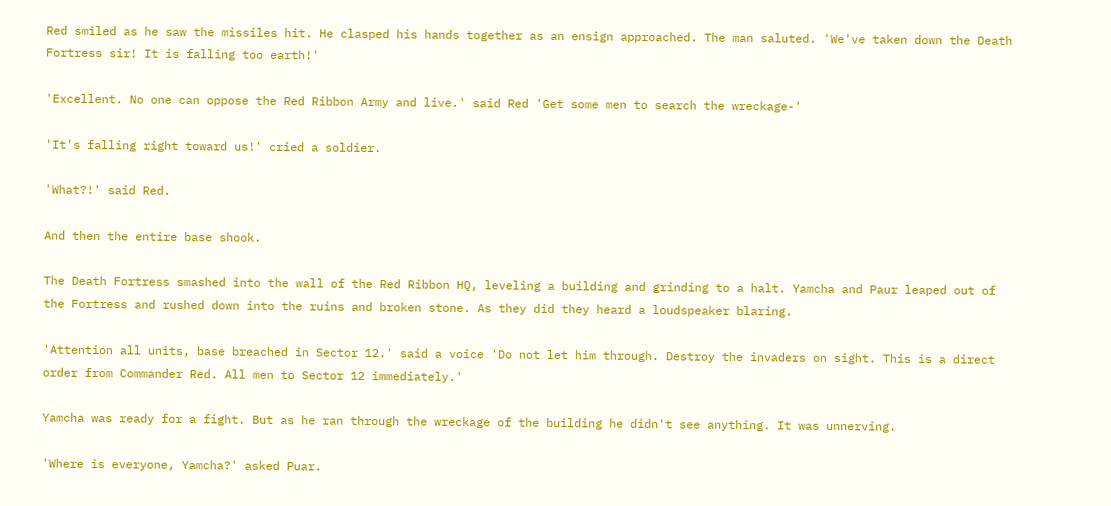Red smiled as he saw the missiles hit. He clasped his hands together as an ensign approached. The man saluted. 'We've taken down the Death Fortress sir! It is falling too earth!'

'Excellent. No one can oppose the Red Ribbon Army and live.' said Red 'Get some men to search the wreckage-'

'It's falling right toward us!' cried a soldier.

'What?!' said Red.

And then the entire base shook.

The Death Fortress smashed into the wall of the Red Ribbon HQ, leveling a building and grinding to a halt. Yamcha and Paur leaped out of the Fortress and rushed down into the ruins and broken stone. As they did they heard a loudspeaker blaring.

'Attention all units, base breached in Sector 12.' said a voice 'Do not let him through. Destroy the invaders on sight. This is a direct order from Commander Red. All men to Sector 12 immediately.'

Yamcha was ready for a fight. But as he ran through the wreckage of the building he didn't see anything. It was unnerving.

'Where is everyone, Yamcha?' asked Puar.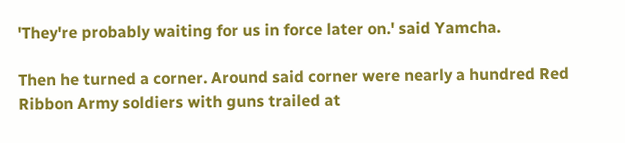'They're probably waiting for us in force later on.' said Yamcha.

Then he turned a corner. Around said corner were nearly a hundred Red Ribbon Army soldiers with guns trailed at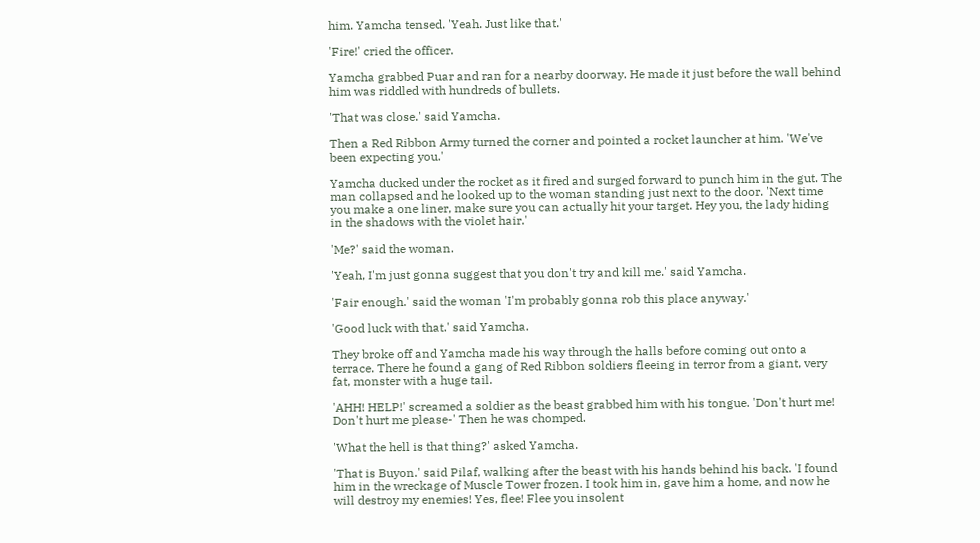him. Yamcha tensed. 'Yeah. Just like that.'

'Fire!' cried the officer.

Yamcha grabbed Puar and ran for a nearby doorway. He made it just before the wall behind him was riddled with hundreds of bullets.

'That was close.' said Yamcha.

Then a Red Ribbon Army turned the corner and pointed a rocket launcher at him. 'We've been expecting you.'

Yamcha ducked under the rocket as it fired and surged forward to punch him in the gut. The man collapsed and he looked up to the woman standing just next to the door. 'Next time you make a one liner, make sure you can actually hit your target. Hey you, the lady hiding in the shadows with the violet hair.'

'Me?' said the woman.

'Yeah, I'm just gonna suggest that you don't try and kill me.' said Yamcha.

'Fair enough.' said the woman 'I'm probably gonna rob this place anyway.'

'Good luck with that.' said Yamcha.

They broke off and Yamcha made his way through the halls before coming out onto a terrace. There he found a gang of Red Ribbon soldiers fleeing in terror from a giant, very fat, monster with a huge tail.

'AHH! HELP!' screamed a soldier as the beast grabbed him with his tongue. 'Don't hurt me! Don't hurt me please-' Then he was chomped.

'What the hell is that thing?' asked Yamcha.

'That is Buyon.' said Pilaf, walking after the beast with his hands behind his back. 'I found him in the wreckage of Muscle Tower frozen. I took him in, gave him a home, and now he will destroy my enemies! Yes, flee! Flee you insolent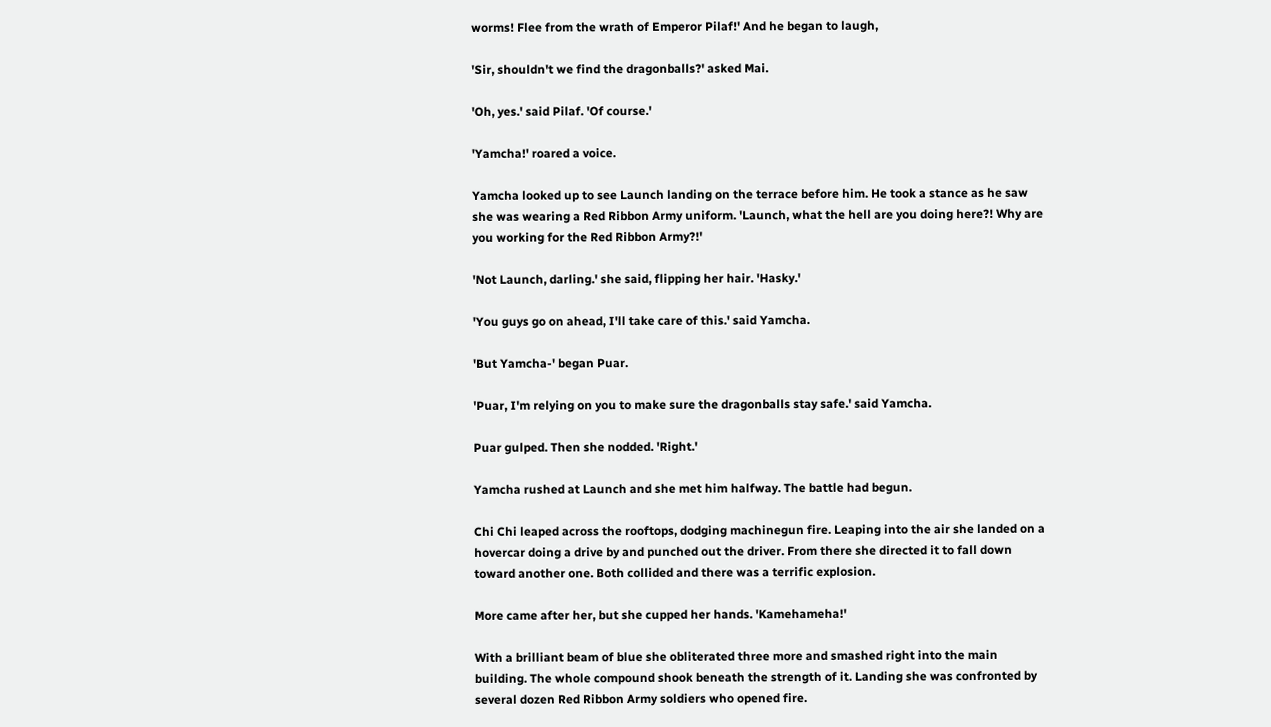worms! Flee from the wrath of Emperor Pilaf!' And he began to laugh,

'Sir, shouldn't we find the dragonballs?' asked Mai.

'Oh, yes.' said Pilaf. 'Of course.'

'Yamcha!' roared a voice.

Yamcha looked up to see Launch landing on the terrace before him. He took a stance as he saw she was wearing a Red Ribbon Army uniform. 'Launch, what the hell are you doing here?! Why are you working for the Red Ribbon Army?!'

'Not Launch, darling.' she said, flipping her hair. 'Hasky.'

'You guys go on ahead, I'll take care of this.' said Yamcha.

'But Yamcha-' began Puar.

'Puar, I'm relying on you to make sure the dragonballs stay safe.' said Yamcha.

Puar gulped. Then she nodded. 'Right.'

Yamcha rushed at Launch and she met him halfway. The battle had begun.

Chi Chi leaped across the rooftops, dodging machinegun fire. Leaping into the air she landed on a hovercar doing a drive by and punched out the driver. From there she directed it to fall down toward another one. Both collided and there was a terrific explosion.

More came after her, but she cupped her hands. 'Kamehameha!'

With a brilliant beam of blue she obliterated three more and smashed right into the main building. The whole compound shook beneath the strength of it. Landing she was confronted by several dozen Red Ribbon Army soldiers who opened fire.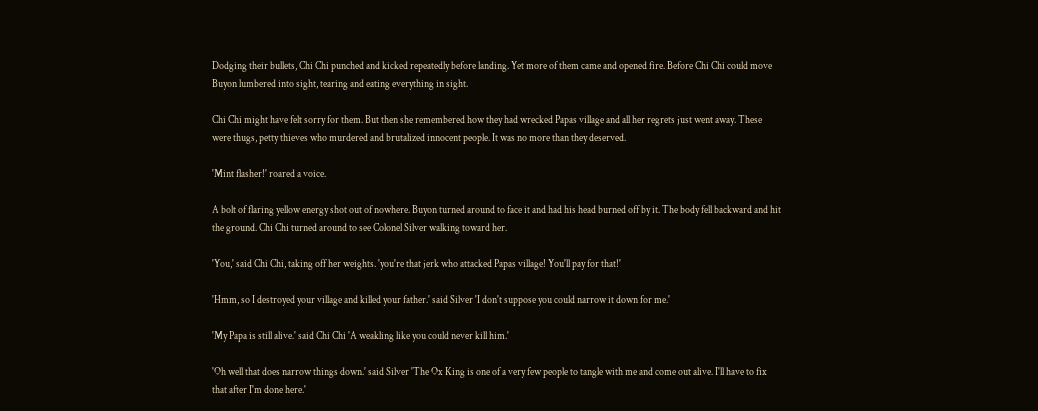Dodging their bullets, Chi Chi punched and kicked repeatedly before landing. Yet more of them came and opened fire. Before Chi Chi could move Buyon lumbered into sight, tearing and eating everything in sight.

Chi Chi might have felt sorry for them. But then she remembered how they had wrecked Papas village and all her regrets just went away. These were thugs, petty thieves who murdered and brutalized innocent people. It was no more than they deserved.

'Mint flasher!' roared a voice.

A bolt of flaring yellow energy shot out of nowhere. Buyon turned around to face it and had his head burned off by it. The body fell backward and hit the ground. Chi Chi turned around to see Colonel Silver walking toward her.

'You,' said Chi Chi, taking off her weights. 'you're that jerk who attacked Papas village! You'll pay for that!'

'Hmm, so I destroyed your village and killed your father.' said Silver 'I don't suppose you could narrow it down for me.'

'My Papa is still alive.' said Chi Chi 'A weakling like you could never kill him.'

'Oh well that does narrow things down.' said Silver 'The Ox King is one of a very few people to tangle with me and come out alive. I'll have to fix that after I'm done here.'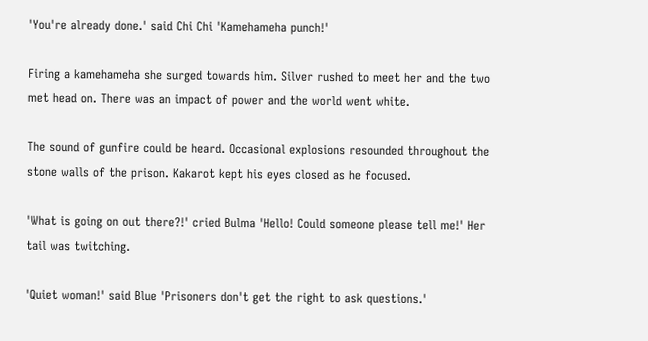'You're already done.' said Chi Chi 'Kamehameha punch!'

Firing a kamehameha she surged towards him. Silver rushed to meet her and the two met head on. There was an impact of power and the world went white.

The sound of gunfire could be heard. Occasional explosions resounded throughout the stone walls of the prison. Kakarot kept his eyes closed as he focused.

'What is going on out there?!' cried Bulma 'Hello! Could someone please tell me!' Her tail was twitching.

'Quiet woman!' said Blue 'Prisoners don't get the right to ask questions.'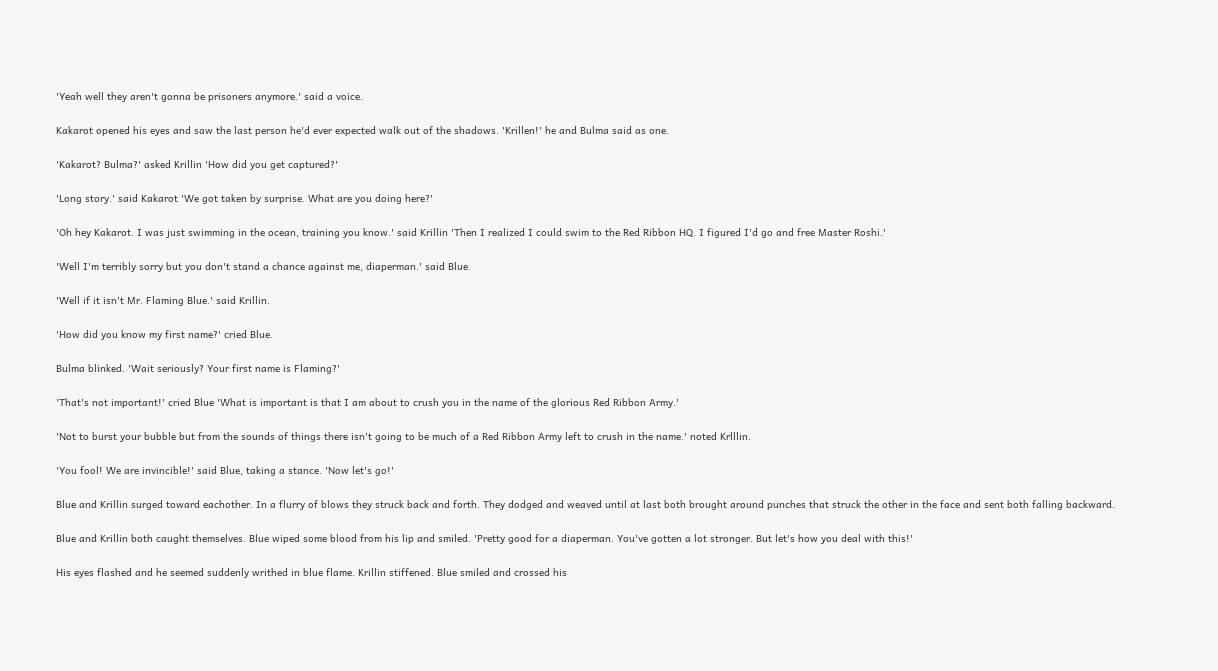'Yeah well they aren't gonna be prisoners anymore.' said a voice.

Kakarot opened his eyes and saw the last person he'd ever expected walk out of the shadows. 'Krillen!' he and Bulma said as one.

'Kakarot? Bulma?' asked Krillin 'How did you get captured?'

'Long story.' said Kakarot 'We got taken by surprise. What are you doing here?'

'Oh hey Kakarot. I was just swimming in the ocean, training you know.' said Krillin 'Then I realized I could swim to the Red Ribbon HQ. I figured I'd go and free Master Roshi.'

'Well I'm terribly sorry but you don't stand a chance against me, diaperman.' said Blue.

'Well if it isn't Mr. Flaming Blue.' said Krillin.

'How did you know my first name?' cried Blue.

Bulma blinked. 'Wait seriously? Your first name is Flaming?'

'That's not important!' cried Blue 'What is important is that I am about to crush you in the name of the glorious Red Ribbon Army.'

'Not to burst your bubble but from the sounds of things there isn't going to be much of a Red Ribbon Army left to crush in the name.' noted Krlllin.

'You fool! We are invincible!' said Blue, taking a stance. 'Now let's go!'

Blue and Krillin surged toward eachother. In a flurry of blows they struck back and forth. They dodged and weaved until at last both brought around punches that struck the other in the face and sent both falling backward.

Blue and Krillin both caught themselves. Blue wiped some blood from his lip and smiled. 'Pretty good for a diaperman. You've gotten a lot stronger. But let's how you deal with this!'

His eyes flashed and he seemed suddenly writhed in blue flame. Krillin stiffened. Blue smiled and crossed his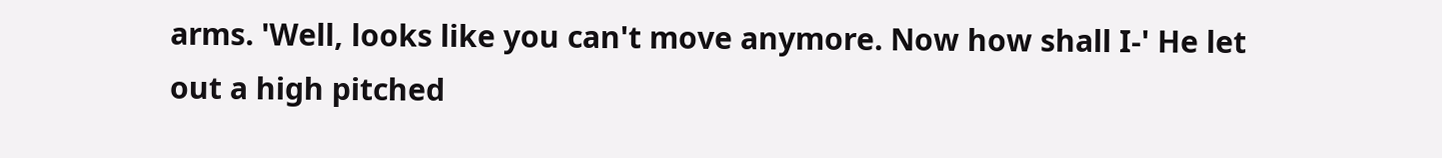arms. 'Well, looks like you can't move anymore. Now how shall I-' He let out a high pitched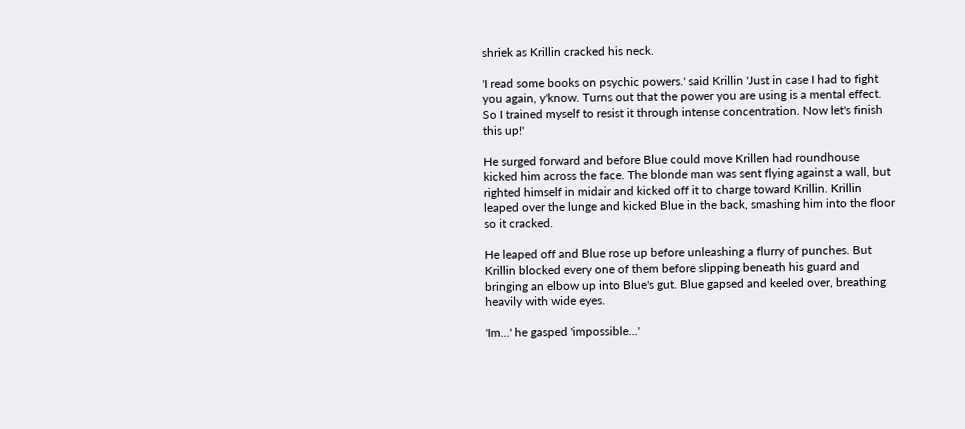shriek as Krillin cracked his neck.

'I read some books on psychic powers.' said Krillin 'Just in case I had to fight you again, y'know. Turns out that the power you are using is a mental effect. So I trained myself to resist it through intense concentration. Now let's finish this up!'

He surged forward and before Blue could move Krillen had roundhouse kicked him across the face. The blonde man was sent flying against a wall, but righted himself in midair and kicked off it to charge toward Krillin. Krillin leaped over the lunge and kicked Blue in the back, smashing him into the floor so it cracked.

He leaped off and Blue rose up before unleashing a flurry of punches. But Krillin blocked every one of them before slipping beneath his guard and bringing an elbow up into Blue's gut. Blue gapsed and keeled over, breathing heavily with wide eyes.

'Im…' he gasped 'impossible…'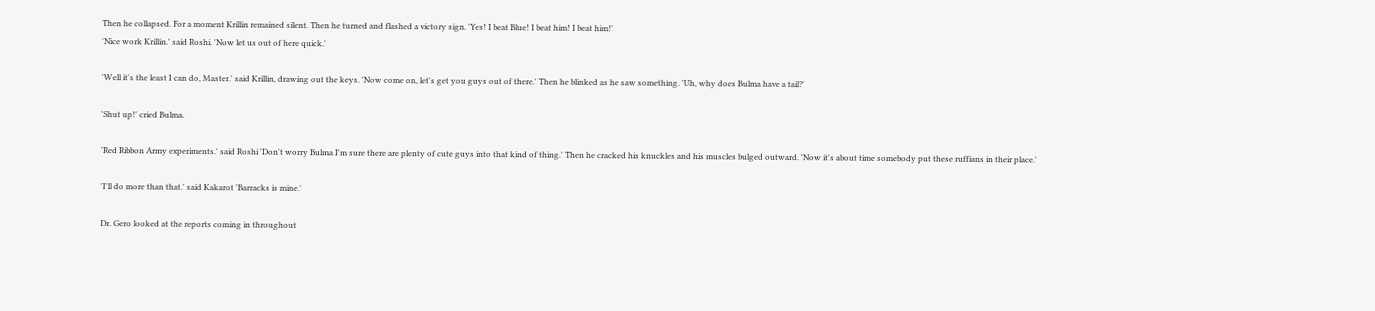Then he collapsed. For a moment Krillin remained silent. Then he turned and flashed a victory sign. 'Yes! I beat Blue! I beat him! I beat him!'
'Nice work Krillin.' said Roshi. 'Now let us out of here quick.'

'Well it's the least I can do, Master.' said Krillin, drawing out the keys. 'Now come on, let's get you guys out of there.' Then he blinked as he saw something. 'Uh, why does Bulma have a tail?'

'Shut up!' cried Bulma.

'Red Ribbon Army experiments.' said Roshi 'Don't worry Bulma I'm sure there are plenty of cute guys into that kind of thing.' Then he cracked his knuckles and his muscles bulged outward. 'Now it's about time somebody put these ruffians in their place.'

'I'll do more than that.' said Kakarot 'Barracks is mine.'

Dr. Gero looked at the reports coming in throughout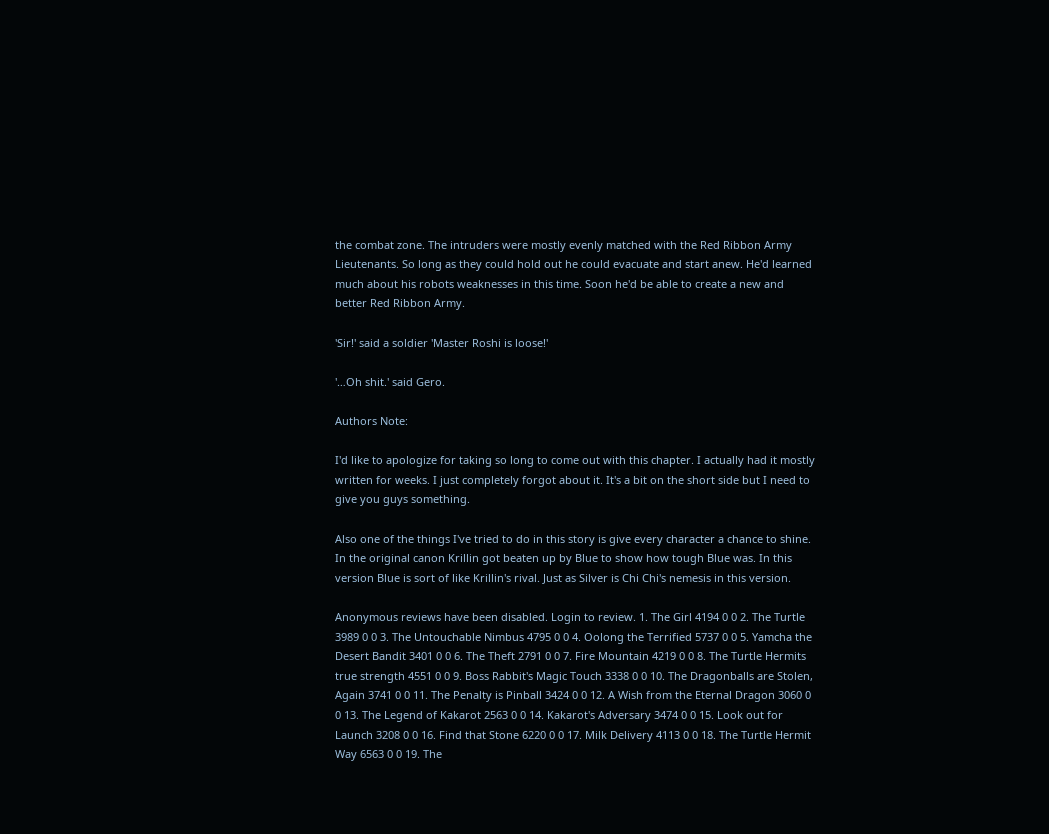the combat zone. The intruders were mostly evenly matched with the Red Ribbon Army Lieutenants. So long as they could hold out he could evacuate and start anew. He'd learned much about his robots weaknesses in this time. Soon he'd be able to create a new and better Red Ribbon Army.

'Sir!' said a soldier 'Master Roshi is loose!'

'…Oh shit.' said Gero.

Authors Note:

I'd like to apologize for taking so long to come out with this chapter. I actually had it mostly written for weeks. I just completely forgot about it. It's a bit on the short side but I need to give you guys something.

Also one of the things I've tried to do in this story is give every character a chance to shine. In the original canon Krillin got beaten up by Blue to show how tough Blue was. In this version Blue is sort of like Krillin's rival. Just as Silver is Chi Chi's nemesis in this version.

Anonymous reviews have been disabled. Login to review. 1. The Girl 4194 0 0 2. The Turtle 3989 0 0 3. The Untouchable Nimbus 4795 0 0 4. Oolong the Terrified 5737 0 0 5. Yamcha the Desert Bandit 3401 0 0 6. The Theft 2791 0 0 7. Fire Mountain 4219 0 0 8. The Turtle Hermits true strength 4551 0 0 9. Boss Rabbit's Magic Touch 3338 0 0 10. The Dragonballs are Stolen, Again 3741 0 0 11. The Penalty is Pinball 3424 0 0 12. A Wish from the Eternal Dragon 3060 0 0 13. The Legend of Kakarot 2563 0 0 14. Kakarot's Adversary 3474 0 0 15. Look out for Launch 3208 0 0 16. Find that Stone 6220 0 0 17. Milk Delivery 4113 0 0 18. The Turtle Hermit Way 6563 0 0 19. The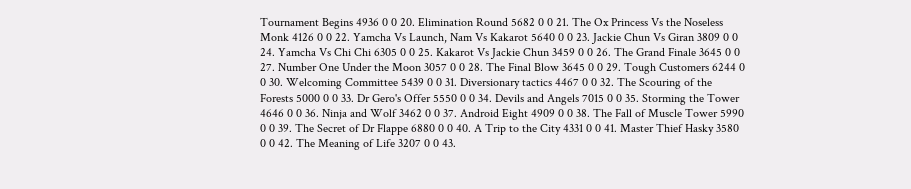Tournament Begins 4936 0 0 20. Elimination Round 5682 0 0 21. The Ox Princess Vs the Noseless Monk 4126 0 0 22. Yamcha Vs Launch, Nam Vs Kakarot 5640 0 0 23. Jackie Chun Vs Giran 3809 0 0 24. Yamcha Vs Chi Chi 6305 0 0 25. Kakarot Vs Jackie Chun 3459 0 0 26. The Grand Finale 3645 0 0 27. Number One Under the Moon 3057 0 0 28. The Final Blow 3645 0 0 29. Tough Customers 6244 0 0 30. Welcoming Committee 5439 0 0 31. Diversionary tactics 4467 0 0 32. The Scouring of the Forests 5000 0 0 33. Dr Gero's Offer 5550 0 0 34. Devils and Angels 7015 0 0 35. Storming the Tower 4646 0 0 36. Ninja and Wolf 3462 0 0 37. Android Eight 4909 0 0 38. The Fall of Muscle Tower 5990 0 0 39. The Secret of Dr Flappe 6880 0 0 40. A Trip to the City 4331 0 0 41. Master Thief Hasky 3580 0 0 42. The Meaning of Life 3207 0 0 43.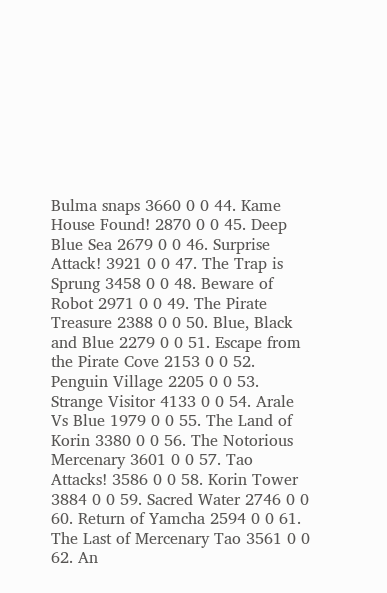Bulma snaps 3660 0 0 44. Kame House Found! 2870 0 0 45. Deep Blue Sea 2679 0 0 46. Surprise Attack! 3921 0 0 47. The Trap is Sprung 3458 0 0 48. Beware of Robot 2971 0 0 49. The Pirate Treasure 2388 0 0 50. Blue, Black and Blue 2279 0 0 51. Escape from the Pirate Cove 2153 0 0 52. Penguin Village 2205 0 0 53. Strange Visitor 4133 0 0 54. Arale Vs Blue 1979 0 0 55. The Land of Korin 3380 0 0 56. The Notorious Mercenary 3601 0 0 57. Tao Attacks! 3586 0 0 58. Korin Tower 3884 0 0 59. Sacred Water 2746 0 0 60. Return of Yamcha 2594 0 0 61. The Last of Mercenary Tao 3561 0 0 62. An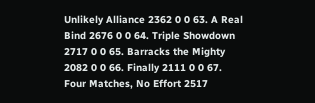Unlikely Alliance 2362 0 0 63. A Real Bind 2676 0 0 64. Triple Showdown 2717 0 0 65. Barracks the Mighty 2082 0 0 66. Finally 2111 0 0 67. Four Matches, No Effort 2517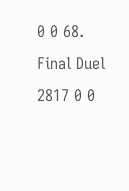0 0 68. Final Duel 2817 0 0